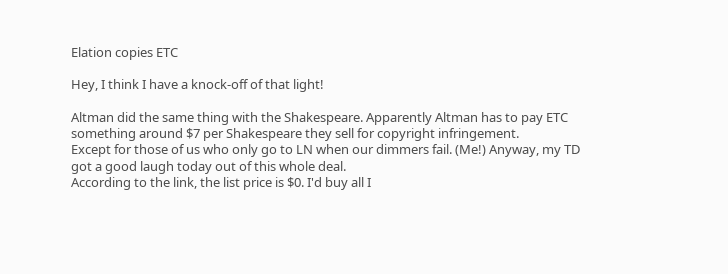Elation copies ETC

Hey, I think I have a knock-off of that light!

Altman did the same thing with the Shakespeare. Apparently Altman has to pay ETC something around $7 per Shakespeare they sell for copyright infringement.
Except for those of us who only go to LN when our dimmers fail. (Me!) Anyway, my TD got a good laugh today out of this whole deal.
According to the link, the list price is $0. I'd buy all I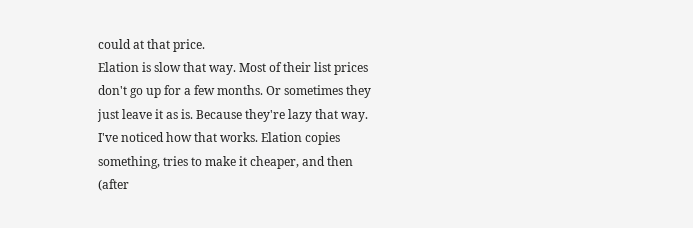could at that price.
Elation is slow that way. Most of their list prices don't go up for a few months. Or sometimes they just leave it as is. Because they're lazy that way.
I've noticed how that works. Elation copies something, tries to make it cheaper, and then (after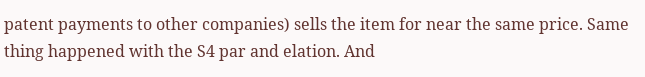patent payments to other companies) sells the item for near the same price. Same thing happened with the S4 par and elation. And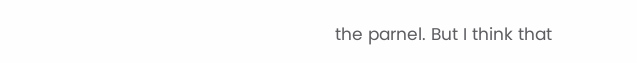the parnel. But I think that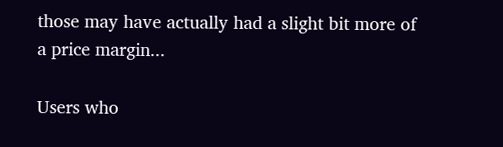those may have actually had a slight bit more of a price margin...

Users who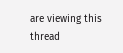are viewing this thread